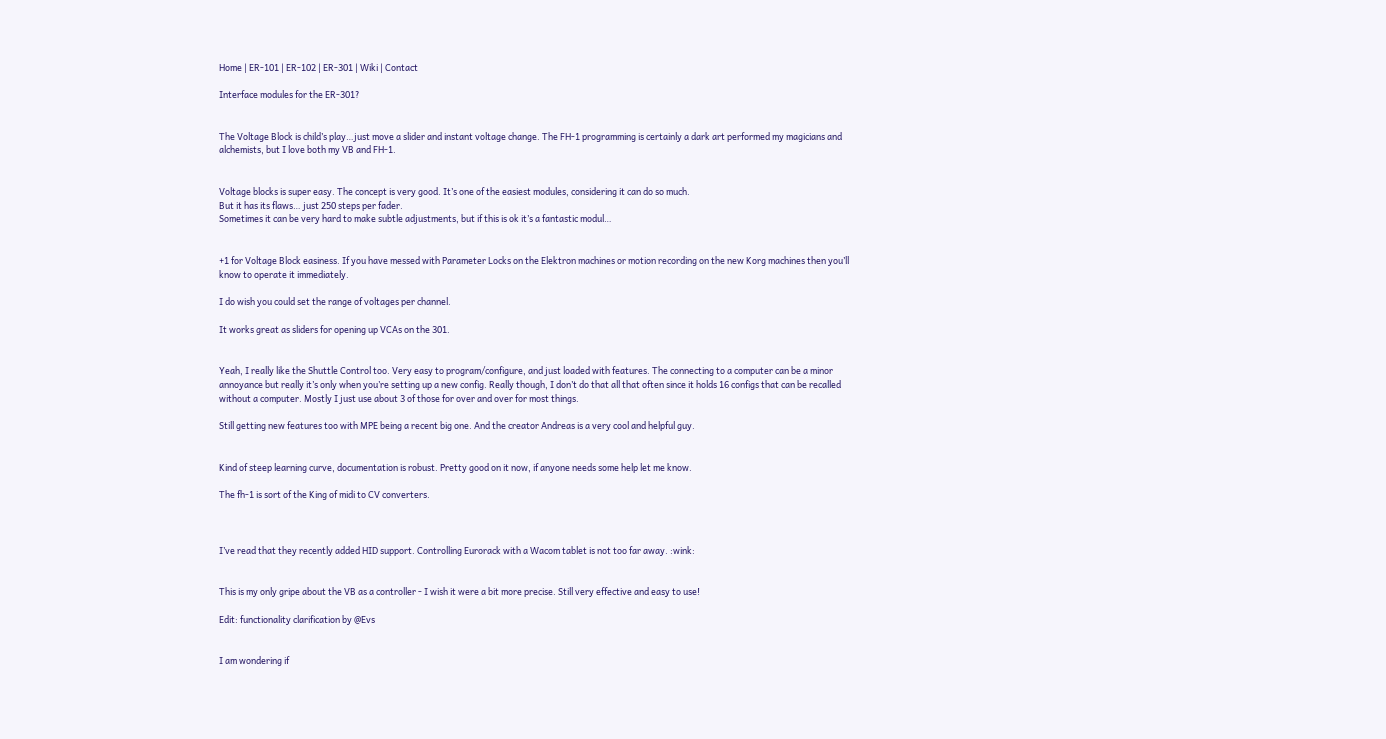Home | ER-101 | ER-102 | ER-301 | Wiki | Contact

Interface modules for the ER-301?


The Voltage Block is child’s play…just move a slider and instant voltage change. The FH-1 programming is certainly a dark art performed my magicians and alchemists, but I love both my VB and FH-1.


Voltage blocks is super easy. The concept is very good. It’s one of the easiest modules, considering it can do so much.
But it has its flaws… just 250 steps per fader.
Sometimes it can be very hard to make subtle adjustments, but if this is ok it’s a fantastic modul…


+1 for Voltage Block easiness. If you have messed with Parameter Locks on the Elektron machines or motion recording on the new Korg machines then you’ll know to operate it immediately.

I do wish you could set the range of voltages per channel.

It works great as sliders for opening up VCAs on the 301.


Yeah, I really like the Shuttle Control too. Very easy to program/configure, and just loaded with features. The connecting to a computer can be a minor annoyance but really it’s only when you’re setting up a new config. Really though, I don’t do that all that often since it holds 16 configs that can be recalled without a computer. Mostly I just use about 3 of those for over and over for most things.

Still getting new features too with MPE being a recent big one. And the creator Andreas is a very cool and helpful guy.


Kind of steep learning curve, documentation is robust. Pretty good on it now, if anyone needs some help let me know.

The fh-1 is sort of the King of midi to CV converters.



I’ve read that they recently added HID support. Controlling Eurorack with a Wacom tablet is not too far away. :wink:


This is my only gripe about the VB as a controller - I wish it were a bit more precise. Still very effective and easy to use!

Edit: functionality clarification by @Evs


I am wondering if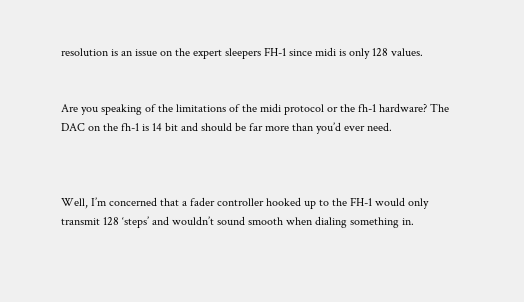resolution is an issue on the expert sleepers FH-1 since midi is only 128 values.


Are you speaking of the limitations of the midi protocol or the fh-1 hardware? The DAC on the fh-1 is 14 bit and should be far more than you’d ever need.



Well, I’m concerned that a fader controller hooked up to the FH-1 would only transmit 128 ‘steps’ and wouldn’t sound smooth when dialing something in.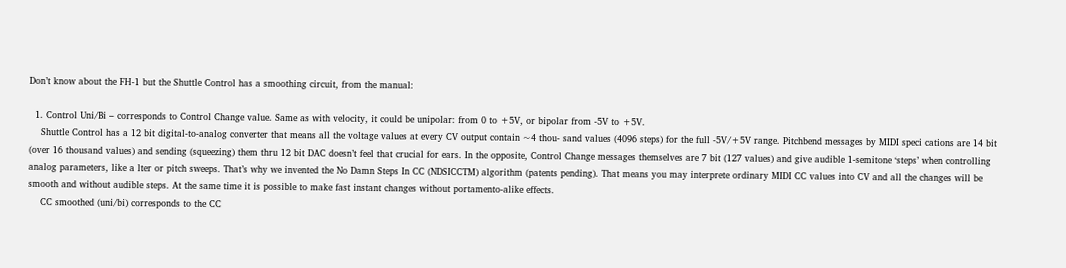Don’t know about the FH-1 but the Shuttle Control has a smoothing circuit, from the manual:

  1. Control Uni/Bi – corresponds to Control Change value. Same as with velocity, it could be unipolar: from 0 to +5V, or bipolar from -5V to +5V.
    Shuttle Control has a 12 bit digital-to-analog converter that means all the voltage values at every CV output contain ~4 thou- sand values (4096 steps) for the full -5V/+5V range. Pitchbend messages by MIDI speci cations are 14 bit (over 16 thousand values) and sending (squeezing) them thru 12 bit DAC doesn’t feel that crucial for ears. In the opposite, Control Change messages themselves are 7 bit (127 values) and give audible 1-semitone ‘steps’ when controlling analog parameters, like a lter or pitch sweeps. That’s why we invented the No Damn Steps In CC (NDSICCTM) algorithm (patents pending). That means you may interprete ordinary MIDI CC values into CV and all the changes will be smooth and without audible steps. At the same time it is possible to make fast instant changes without portamento-alike effects.
    CC smoothed (uni/bi) corresponds to the CC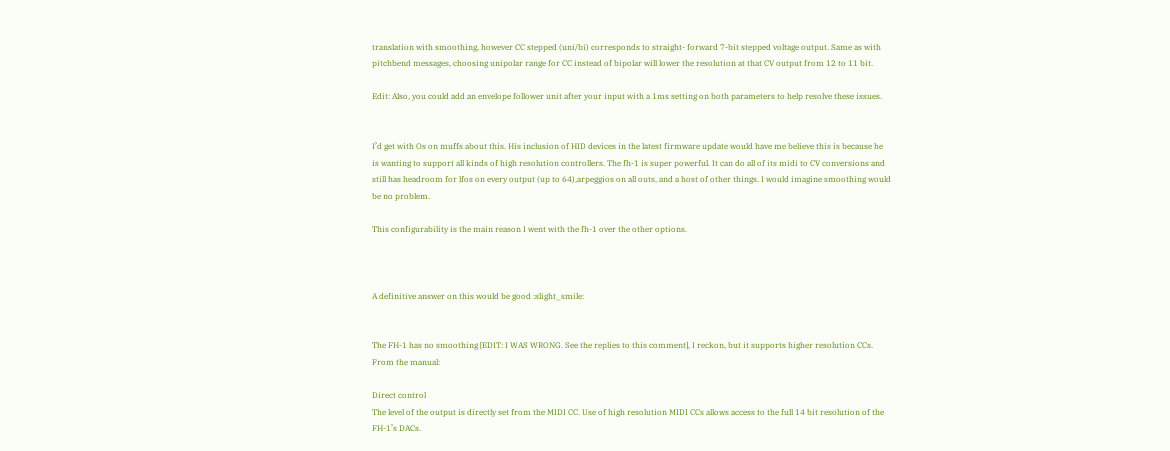translation with smoothing, however CC stepped (uni/bi) corresponds to straight- forward 7-bit stepped voltage output. Same as with pitchbend messages, choosing unipolar range for CC instead of bipolar will lower the resolution at that CV output from 12 to 11 bit.

Edit: Also, you could add an envelope follower unit after your input with a 1ms setting on both parameters to help resolve these issues.


I’d get with Os on muffs about this. His inclusion of HID devices in the latest firmware update would have me believe this is because he is wanting to support all kinds of high resolution controllers. The fh-1 is super powerful. It can do all of its midi to CV conversions and still has headroom for lfos on every output (up to 64),arpeggios on all outs, and a host of other things. I would imagine smoothing would be no problem.

This configurability is the main reason I went with the fh-1 over the other options.



A definitive answer on this would be good :slight_smile:


The FH-1 has no smoothing [EDIT: I WAS WRONG. See the replies to this comment], I reckon, but it supports higher resolution CCs. From the manual:

Direct control
The level of the output is directly set from the MIDI CC. Use of high resolution MIDI CCs allows access to the full 14 bit resolution of the FH-1’s DACs.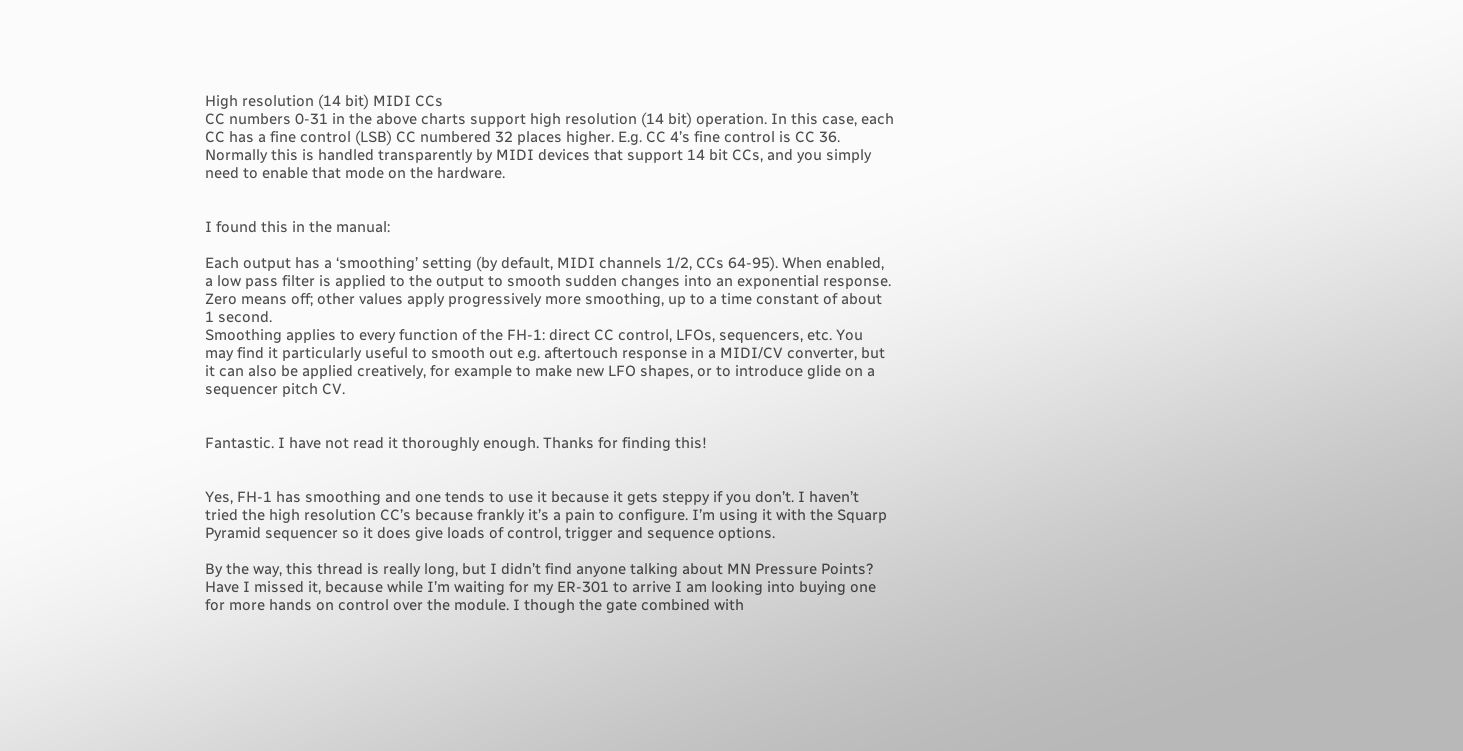High resolution (14 bit) MIDI CCs
CC numbers 0-31 in the above charts support high resolution (14 bit) operation. In this case, each CC has a fine control (LSB) CC numbered 32 places higher. E.g. CC 4’s fine control is CC 36. Normally this is handled transparently by MIDI devices that support 14 bit CCs, and you simply need to enable that mode on the hardware.


I found this in the manual:

Each output has a ‘smoothing’ setting (by default, MIDI channels 1/2, CCs 64-95). When enabled, a low pass filter is applied to the output to smooth sudden changes into an exponential response. Zero means off; other values apply progressively more smoothing, up to a time constant of about 1 second.
Smoothing applies to every function of the FH-1: direct CC control, LFOs, sequencers, etc. You may find it particularly useful to smooth out e.g. aftertouch response in a MIDI/CV converter, but it can also be applied creatively, for example to make new LFO shapes, or to introduce glide on a sequencer pitch CV.


Fantastic. I have not read it thoroughly enough. Thanks for finding this!


Yes, FH-1 has smoothing and one tends to use it because it gets steppy if you don’t. I haven’t tried the high resolution CC’s because frankly it’s a pain to configure. I’m using it with the Squarp Pyramid sequencer so it does give loads of control, trigger and sequence options.

By the way, this thread is really long, but I didn’t find anyone talking about MN Pressure Points? Have I missed it, because while I’m waiting for my ER-301 to arrive I am looking into buying one for more hands on control over the module. I though the gate combined with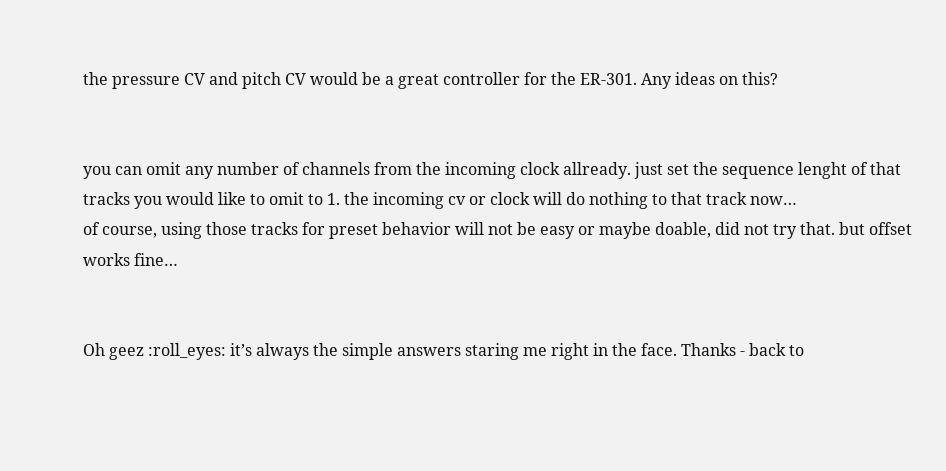the pressure CV and pitch CV would be a great controller for the ER-301. Any ideas on this?


you can omit any number of channels from the incoming clock allready. just set the sequence lenght of that tracks you would like to omit to 1. the incoming cv or clock will do nothing to that track now…
of course, using those tracks for preset behavior will not be easy or maybe doable, did not try that. but offset works fine…


Oh geez :roll_eyes: it’s always the simple answers staring me right in the face. Thanks - back to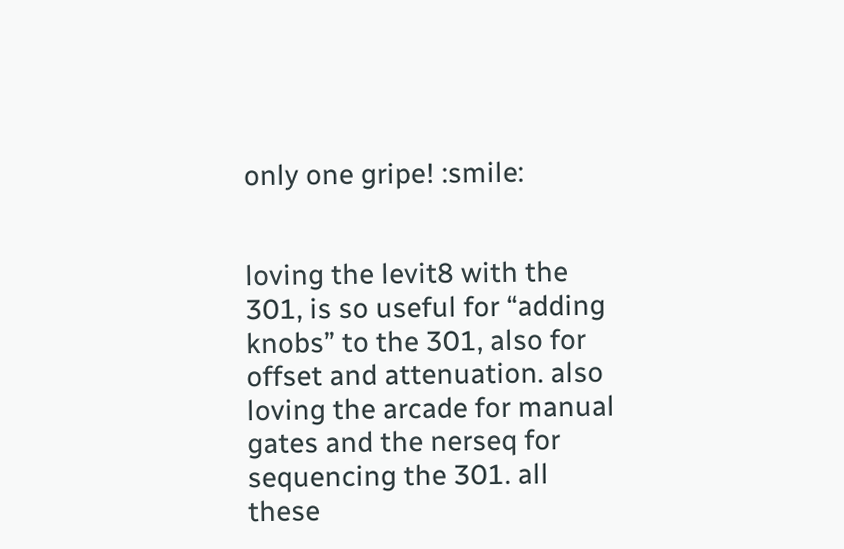only one gripe! :smile:


loving the levit8 with the 301, is so useful for “adding knobs” to the 301, also for offset and attenuation. also loving the arcade for manual gates and the nerseq for sequencing the 301. all these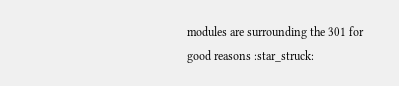modules are surrounding the 301 for good reasons :star_struck: